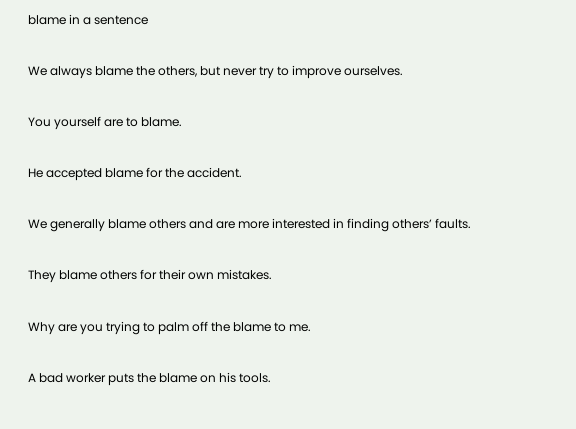blame in a sentence

We always blame the others, but never try to improve ourselves.

You yourself are to blame.

He accepted blame for the accident.

We generally blame others and are more interested in finding others’ faults.

They blame others for their own mistakes.

Why are you trying to palm off the blame to me.

A bad worker puts the blame on his tools.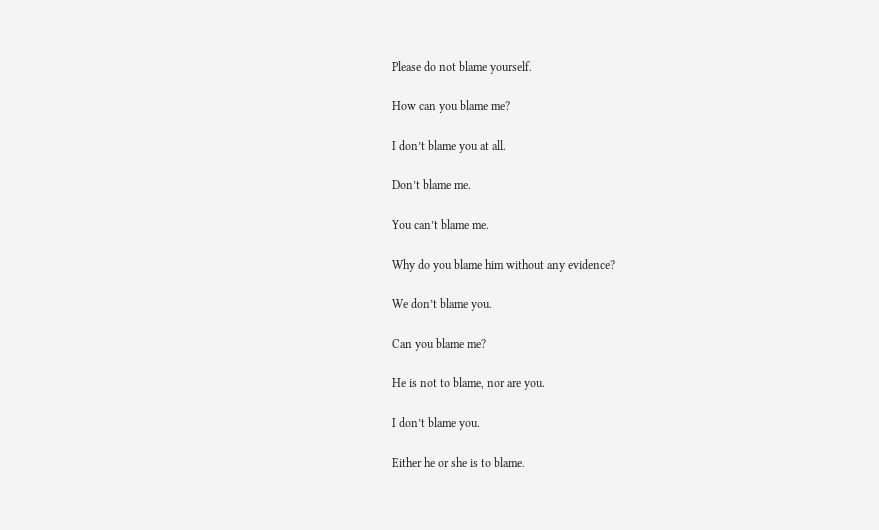Please do not blame yourself.

How can you blame me?

I don’t blame you at all.

Don’t blame me.

You can’t blame me.

Why do you blame him without any evidence?

We don’t blame you.

Can you blame me?

He is not to blame, nor are you.

I don’t blame you.

Either he or she is to blame.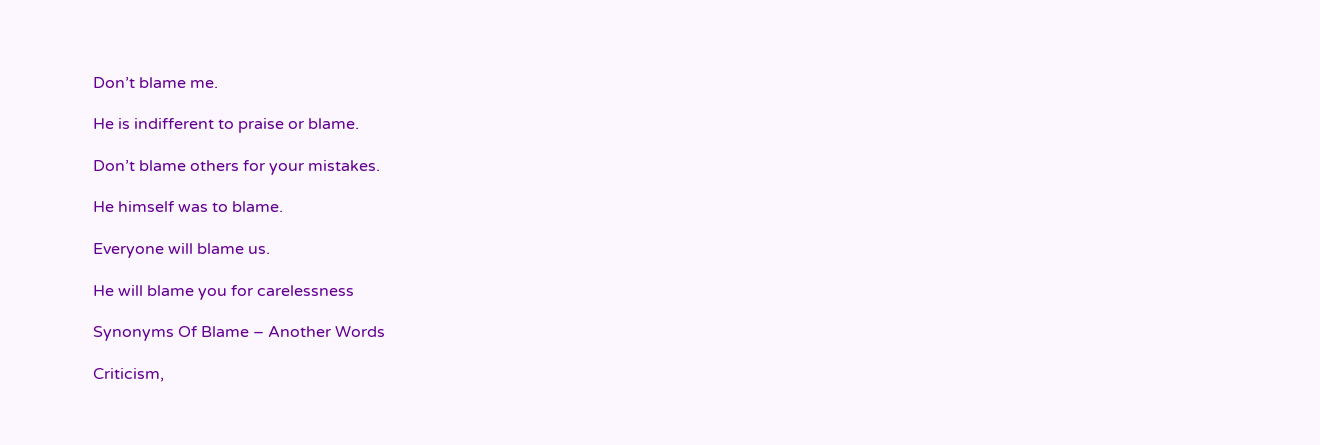Don’t blame me.

He is indifferent to praise or blame.

Don’t blame others for your mistakes.

He himself was to blame.

Everyone will blame us.

He will blame you for carelessness

Synonyms Of Blame – Another Words

Criticism,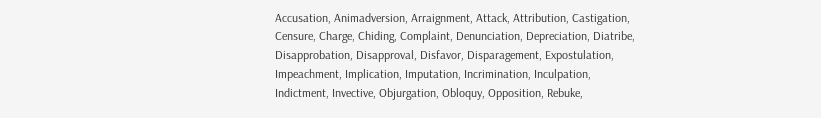Accusation, Animadversion, Arraignment, Attack, Attribution, Castigation, Censure, Charge, Chiding, Complaint, Denunciation, Depreciation, Diatribe, Disapprobation, Disapproval, Disfavor, Disparagement, Expostulation, Impeachment, Implication, Imputation, Incrimination, Inculpation, Indictment, Invective, Objurgation, Obloquy, Opposition, Rebuke,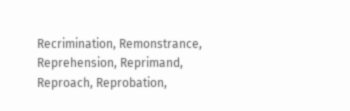Recrimination, Remonstrance, Reprehension, Reprimand, Reproach, Reprobation,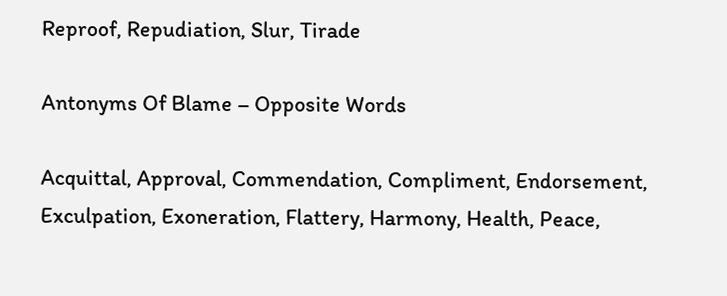Reproof, Repudiation, Slur, Tirade

Antonyms Of Blame – Opposite Words

Acquittal, Approval, Commendation, Compliment, Endorsement, Exculpation, Exoneration, Flattery, Harmony, Health, Peace,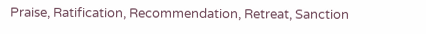Praise, Ratification, Recommendation, Retreat, Sanction